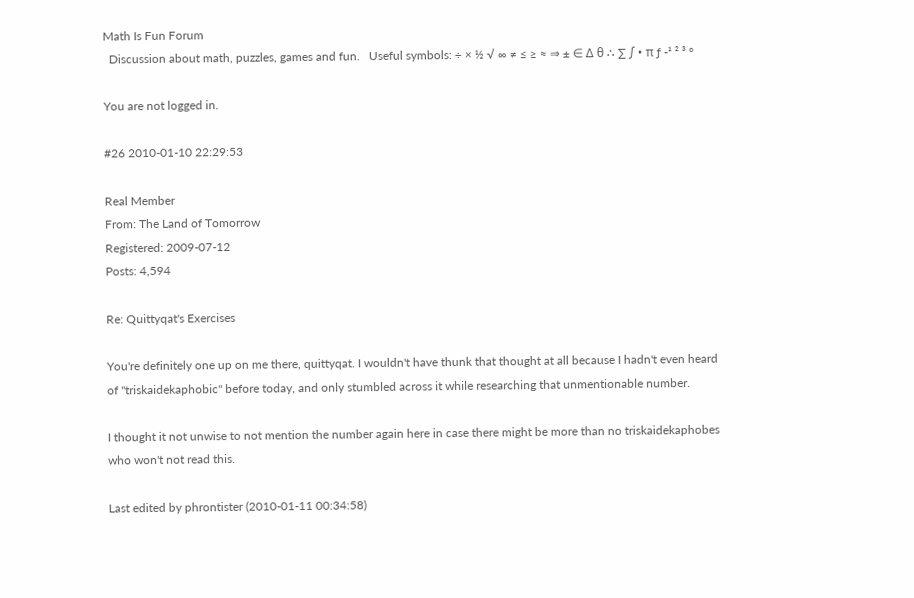Math Is Fun Forum
  Discussion about math, puzzles, games and fun.   Useful symbols: ÷ × ½ √ ∞ ≠ ≤ ≥ ≈ ⇒ ± ∈ Δ θ ∴ ∑ ∫ • π ƒ -¹ ² ³ °

You are not logged in.

#26 2010-01-10 22:29:53

Real Member
From: The Land of Tomorrow
Registered: 2009-07-12
Posts: 4,594

Re: Quittyqat's Exercises

You're definitely one up on me there, quittyqat. I wouldn't have thunk that thought at all because I hadn't even heard of "triskaidekaphobic" before today, and only stumbled across it while researching that unmentionable number.

I thought it not unwise to not mention the number again here in case there might be more than no triskaidekaphobes who won't not read this.

Last edited by phrontister (2010-01-11 00:34:58)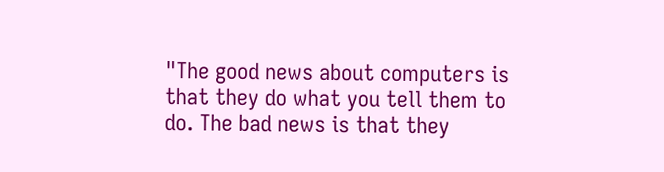"The good news about computers is that they do what you tell them to do. The bad news is that they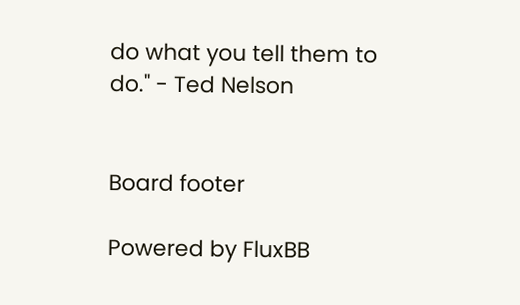do what you tell them to do." - Ted Nelson


Board footer

Powered by FluxBB